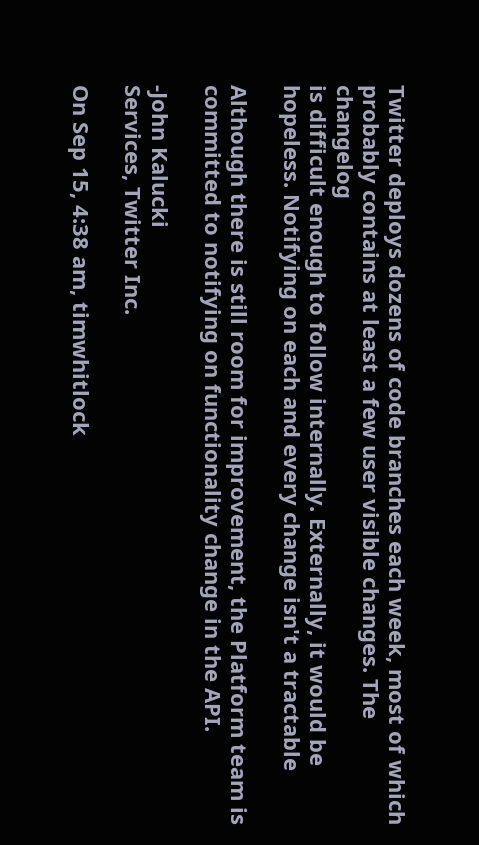Twitter deploys dozens of code branches each week, most of which
probably contains at least a few user visible changes. The changelog
is difficult enough to follow internally. Externally, it would be
hopeless. Notifying on each and every change isn't a tractable

Although there is still room for improvement, the Platform team is
committed to notifying on functionality change in the API.

-John Kalucki
Services, Twitter Inc.

On Sep 15, 4:38 am, timwhitlock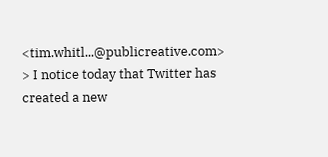<tim.whitl...@publicreative.com>
> I notice today that Twitter has created a new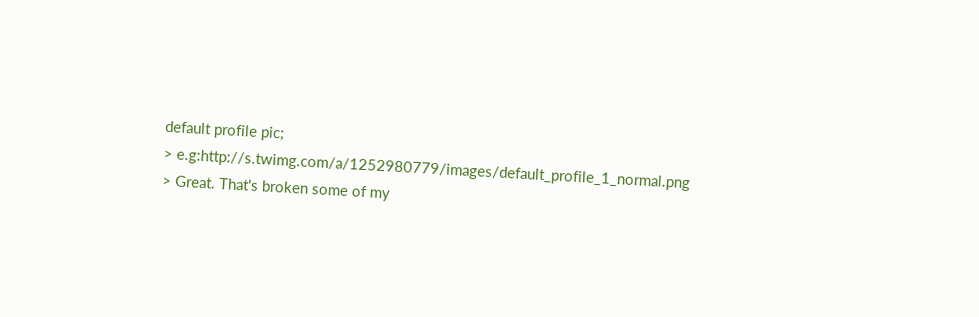default profile pic;
> e.g:http://s.twimg.com/a/1252980779/images/default_profile_1_normal.png
> Great. That's broken some of my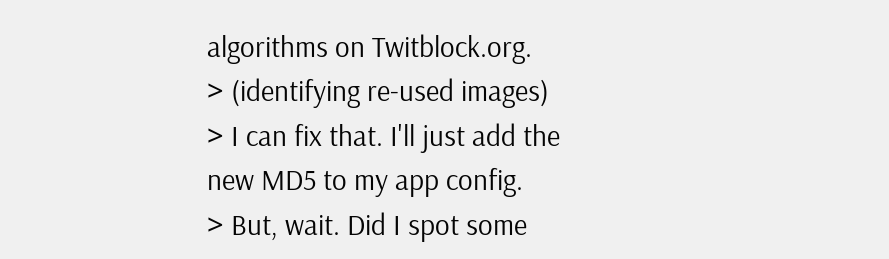algorithms on Twitblock.org.
> (identifying re-used images)
> I can fix that. I'll just add the new MD5 to my app config.
> But, wait. Did I spot some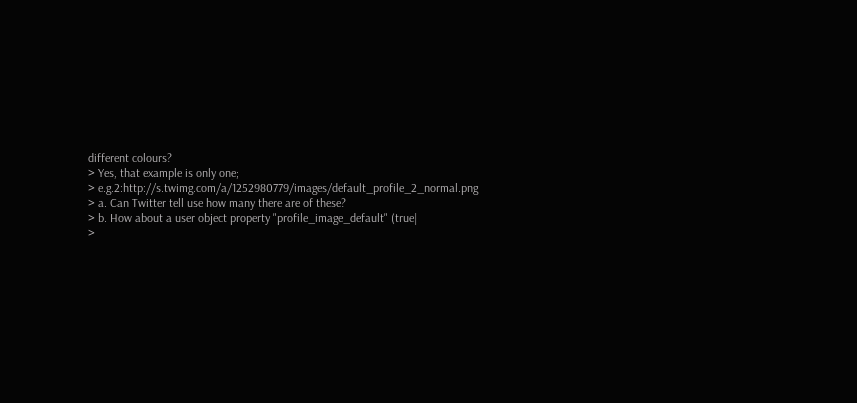different colours?
> Yes, that example is only one;
> e.g.2:http://s.twimg.com/a/1252980779/images/default_profile_2_normal.png
> a. Can Twitter tell use how many there are of these?
> b. How about a user object property "profile_image_default" (true|
>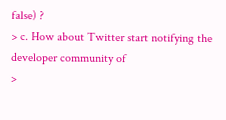false) ?
> c. How about Twitter start notifying the developer community of
>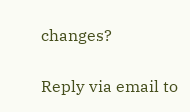changes?

Reply via email to